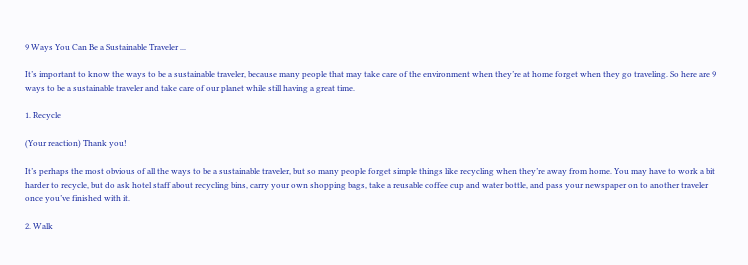9 Ways You Can Be a Sustainable Traveler ...

It’s important to know the ways to be a sustainable traveler, because many people that may take care of the environment when they’re at home forget when they go traveling. So here are 9 ways to be a sustainable traveler and take care of our planet while still having a great time.

1. Recycle

(Your reaction) Thank you!

It’s perhaps the most obvious of all the ways to be a sustainable traveler, but so many people forget simple things like recycling when they’re away from home. You may have to work a bit harder to recycle, but do ask hotel staff about recycling bins, carry your own shopping bags, take a reusable coffee cup and water bottle, and pass your newspaper on to another traveler once you’ve finished with it.

2. Walk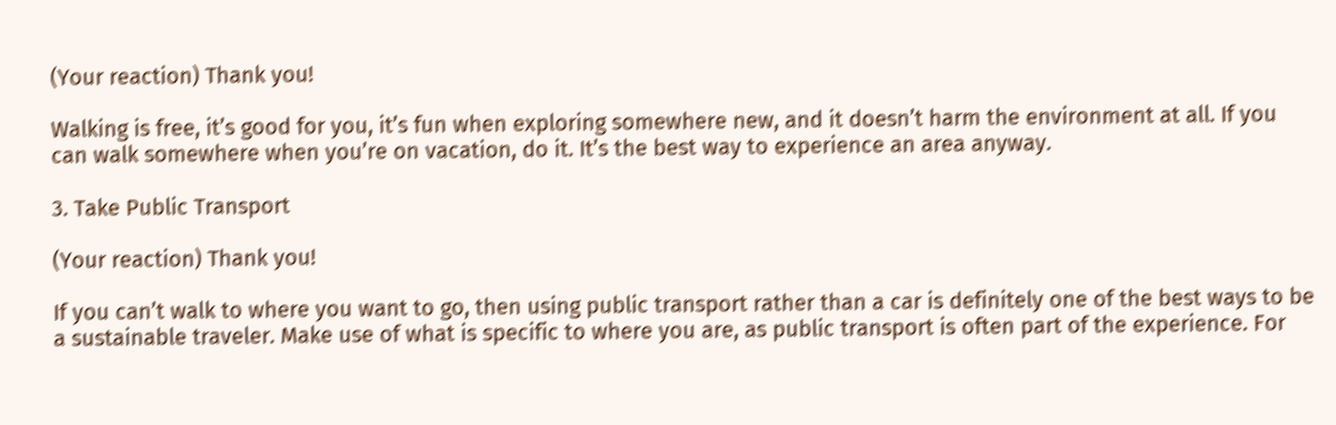(Your reaction) Thank you!

Walking is free, it’s good for you, it’s fun when exploring somewhere new, and it doesn’t harm the environment at all. If you can walk somewhere when you’re on vacation, do it. It’s the best way to experience an area anyway.

3. Take Public Transport

(Your reaction) Thank you!

If you can’t walk to where you want to go, then using public transport rather than a car is definitely one of the best ways to be a sustainable traveler. Make use of what is specific to where you are, as public transport is often part of the experience. For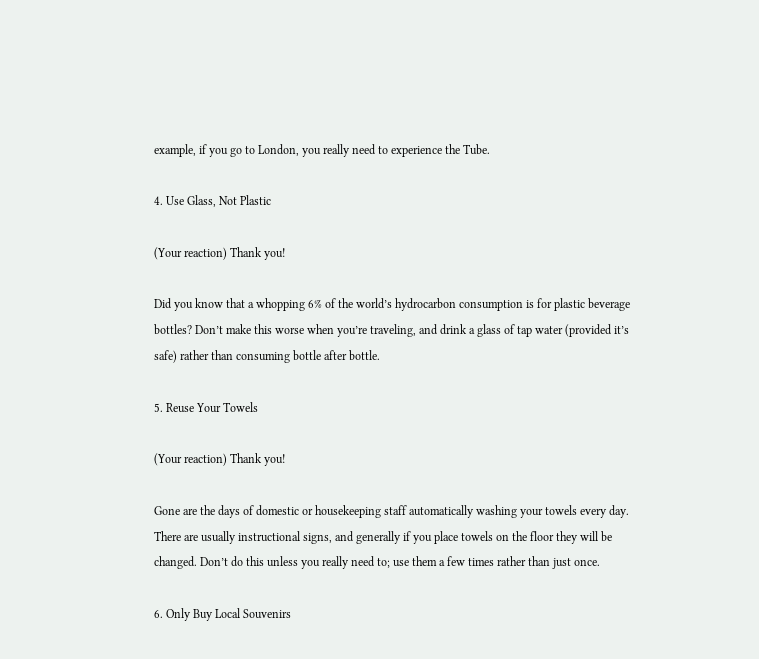example, if you go to London, you really need to experience the Tube.

4. Use Glass, Not Plastic

(Your reaction) Thank you!

Did you know that a whopping 6% of the world’s hydrocarbon consumption is for plastic beverage bottles? Don’t make this worse when you’re traveling, and drink a glass of tap water (provided it’s safe) rather than consuming bottle after bottle.

5. Reuse Your Towels

(Your reaction) Thank you!

Gone are the days of domestic or housekeeping staff automatically washing your towels every day. There are usually instructional signs, and generally if you place towels on the floor they will be changed. Don’t do this unless you really need to; use them a few times rather than just once.

6. Only Buy Local Souvenirs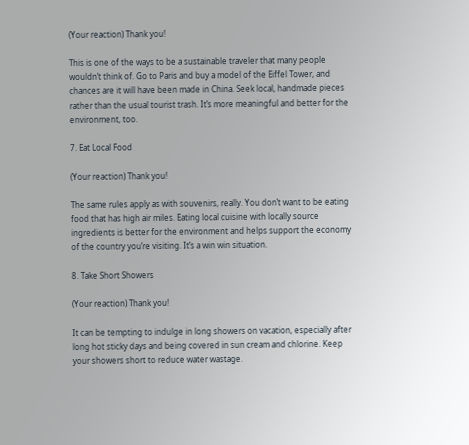(Your reaction) Thank you!

This is one of the ways to be a sustainable traveler that many people wouldn’t think of. Go to Paris and buy a model of the Eiffel Tower, and chances are it will have been made in China. Seek local, handmade pieces rather than the usual tourist trash. It’s more meaningful and better for the environment, too.

7. Eat Local Food

(Your reaction) Thank you!

The same rules apply as with souvenirs, really. You don’t want to be eating food that has high air miles. Eating local cuisine with locally source ingredients is better for the environment and helps support the economy of the country you’re visiting. It’s a win win situation.

8. Take Short Showers

(Your reaction) Thank you!

It can be tempting to indulge in long showers on vacation, especially after long hot sticky days and being covered in sun cream and chlorine. Keep your showers short to reduce water wastage.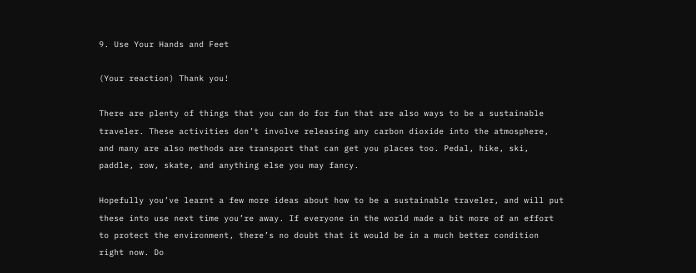9. Use Your Hands and Feet

(Your reaction) Thank you!

There are plenty of things that you can do for fun that are also ways to be a sustainable traveler. These activities don’t involve releasing any carbon dioxide into the atmosphere, and many are also methods are transport that can get you places too. Pedal, hike, ski, paddle, row, skate, and anything else you may fancy.

Hopefully you’ve learnt a few more ideas about how to be a sustainable traveler, and will put these into use next time you’re away. If everyone in the world made a bit more of an effort to protect the environment, there’s no doubt that it would be in a much better condition right now. Do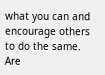what you can and encourage others to do the same. Are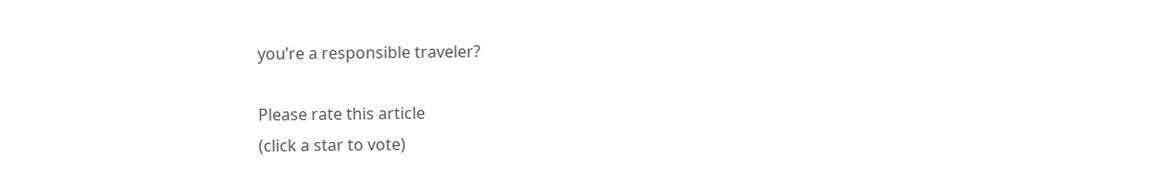you’re a responsible traveler?

Please rate this article
(click a star to vote)